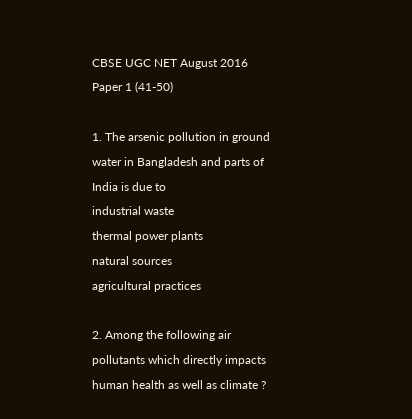CBSE UGC NET August 2016 Paper 1 (41-50)

1. The arsenic pollution in ground water in Bangladesh and parts of India is due to
industrial waste
thermal power plants
natural sources
agricultural practices

2. Among the following air pollutants which directly impacts human health as well as climate ?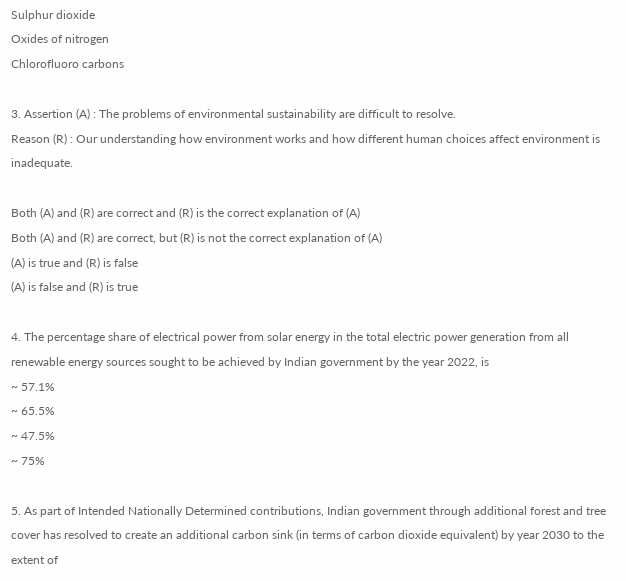Sulphur dioxide
Oxides of nitrogen
Chlorofluoro carbons

3. Assertion (A) : The problems of environmental sustainability are difficult to resolve.
Reason (R) : Our understanding how environment works and how different human choices affect environment is inadequate.

Both (A) and (R) are correct and (R) is the correct explanation of (A)
Both (A) and (R) are correct, but (R) is not the correct explanation of (A)
(A) is true and (R) is false
(A) is false and (R) is true

4. The percentage share of electrical power from solar energy in the total electric power generation from all renewable energy sources sought to be achieved by Indian government by the year 2022, is
~ 57.1%
~ 65.5%
~ 47.5%
~ 75%

5. As part of Intended Nationally Determined contributions, Indian government through additional forest and tree cover has resolved to create an additional carbon sink (in terms of carbon dioxide equivalent) by year 2030 to the extent of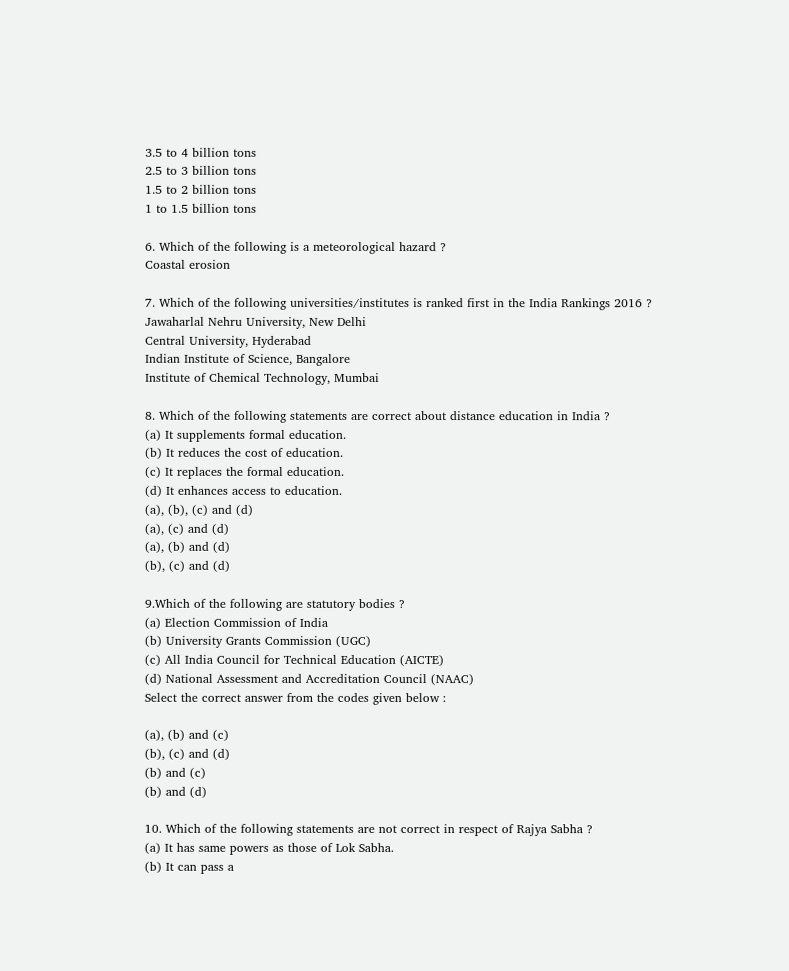3.5 to 4 billion tons
2.5 to 3 billion tons
1.5 to 2 billion tons
1 to 1.5 billion tons

6. Which of the following is a meteorological hazard ?
Coastal erosion

7. Which of the following universities/institutes is ranked first in the India Rankings 2016 ?
Jawaharlal Nehru University, New Delhi
Central University, Hyderabad
Indian Institute of Science, Bangalore
Institute of Chemical Technology, Mumbai

8. Which of the following statements are correct about distance education in India ?
(a) It supplements formal education.
(b) It reduces the cost of education.
(c) It replaces the formal education.
(d) It enhances access to education.
(a), (b), (c) and (d)
(a), (c) and (d)
(a), (b) and (d)
(b), (c) and (d)

9.Which of the following are statutory bodies ?
(a) Election Commission of India
(b) University Grants Commission (UGC)
(c) All India Council for Technical Education (AICTE)
(d) National Assessment and Accreditation Council (NAAC)
Select the correct answer from the codes given below :

(a), (b) and (c)
(b), (c) and (d)
(b) and (c)
(b) and (d)

10. Which of the following statements are not correct in respect of Rajya Sabha ?
(a) It has same powers as those of Lok Sabha.
(b) It can pass a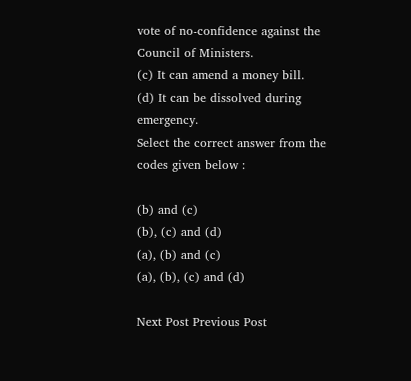vote of no-confidence against the Council of Ministers.
(c) It can amend a money bill.
(d) It can be dissolved during emergency.
Select the correct answer from the codes given below :

(b) and (c)
(b), (c) and (d)
(a), (b) and (c)
(a), (b), (c) and (d)

Next Post Previous Post